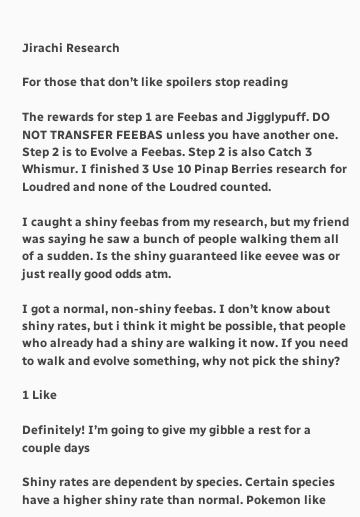Jirachi Research

For those that don’t like spoilers stop reading

The rewards for step 1 are Feebas and Jigglypuff. DO NOT TRANSFER FEEBAS unless you have another one. Step 2 is to Evolve a Feebas. Step 2 is also Catch 3 Whismur. I finished 3 Use 10 Pinap Berries research for Loudred and none of the Loudred counted.

I caught a shiny feebas from my research, but my friend was saying he saw a bunch of people walking them all of a sudden. Is the shiny guaranteed like eevee was or just really good odds atm.

I got a normal, non-shiny feebas. I don’t know about shiny rates, but i think it might be possible, that people who already had a shiny are walking it now. If you need to walk and evolve something, why not pick the shiny?

1 Like

Definitely! I’m going to give my gibble a rest for a couple days

Shiny rates are dependent by species. Certain species have a higher shiny rate than normal. Pokemon like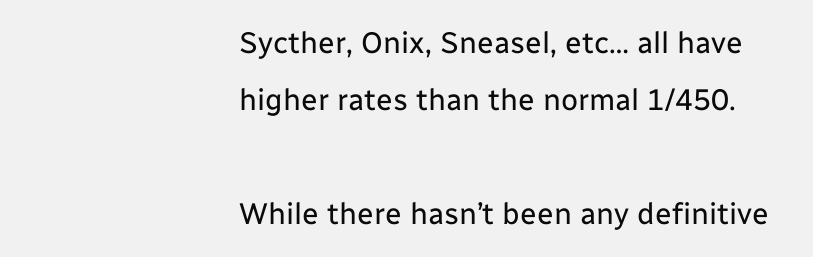Sycther, Onix, Sneasel, etc… all have higher rates than the normal 1/450.

While there hasn’t been any definitive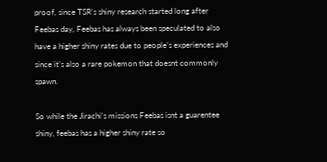proof, since TSR’s shiny research started long after Feebas day, Feebas has always been speculated to also have a higher shiny rates due to people’s experiences and since it’s also a rare pokemon that doesnt commonly spawn.

So while the Jirachi’s missions Feebas isnt a guarentee shiny, feebas has a higher shiny rate so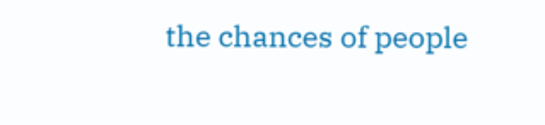the chances of people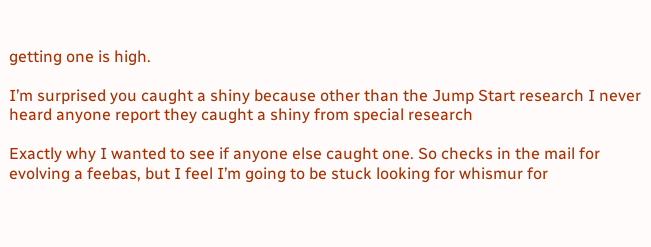getting one is high.

I’m surprised you caught a shiny because other than the Jump Start research I never heard anyone report they caught a shiny from special research

Exactly why I wanted to see if anyone else caught one. So checks in the mail for evolving a feebas, but I feel I’m going to be stuck looking for whismur for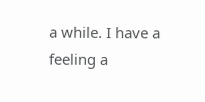a while. I have a feeling a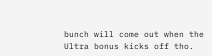bunch will come out when the Ultra bonus kicks off tho.